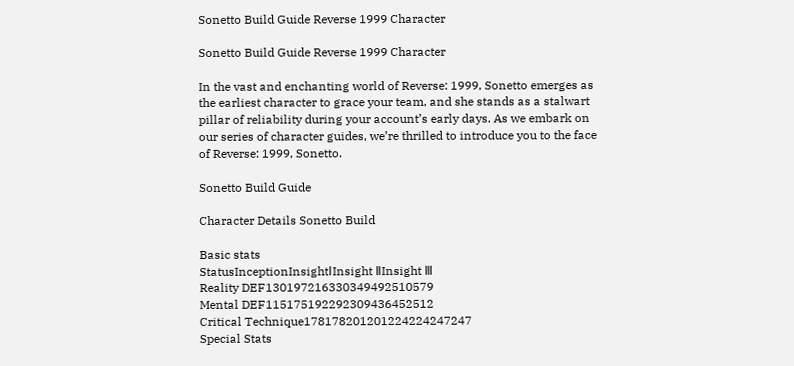Sonetto Build Guide Reverse 1999 Character

Sonetto Build Guide Reverse 1999 Character

In the vast and enchanting world of Reverse: 1999, Sonetto emerges as the earliest character to grace your team, and she stands as a stalwart pillar of reliability during your account’s early days. As we embark on our series of character guides, we’re thrilled to introduce you to the face of Reverse: 1999, Sonetto.

Sonetto Build Guide

Character Details Sonetto Build

Basic stats
StatusInceptionInsightⅠInsight ⅡInsight Ⅲ
Reality DEF130197216330349492510579
Mental DEF115175192292309436452512
Critical Technique178178201201224224247247
Special Stats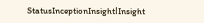StatusInceptionInsightⅠInsight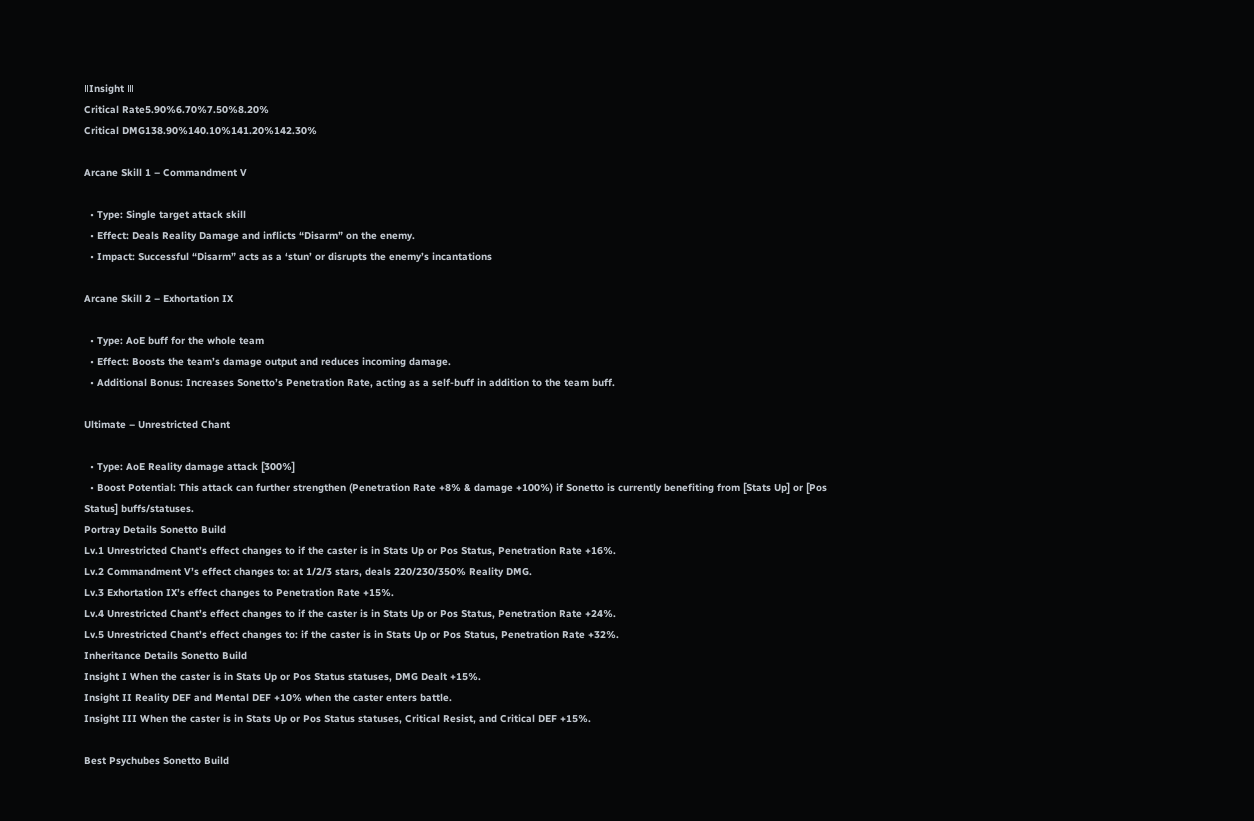ⅡInsight Ⅲ
Critical Rate5.90%6.70%7.50%8.20%
Critical DMG138.90%140.10%141.20%142.30%

Arcane Skill 1 – Commandment V

  • Type: Single target attack skill
  • Effect: Deals Reality Damage and inflicts “Disarm” on the enemy.
  • Impact: Successful “Disarm” acts as a ‘stun’ or disrupts the enemy’s incantations

Arcane Skill 2 – Exhortation IX

  • Type: AoE buff for the whole team
  • Effect: Boosts the team’s damage output and reduces incoming damage.
  • Additional Bonus: Increases Sonetto’s Penetration Rate, acting as a self-buff in addition to the team buff.

Ultimate – Unrestricted Chant

  • Type: AoE Reality damage attack [300%]
  • Boost Potential: This attack can further strengthen (Penetration Rate +8% & damage +100%) if Sonetto is currently benefiting from [Stats Up] or [Pos Status] buffs/statuses.
Portray Details Sonetto Build
Lv.1 Unrestricted Chant’s effect changes to if the caster is in Stats Up or Pos Status, Penetration Rate +16%.
Lv.2 Commandment V’s effect changes to: at 1/2/3 stars, deals 220/230/350% Reality DMG.
Lv.3 Exhortation IX’s effect changes to Penetration Rate +15%.
Lv.4 Unrestricted Chant’s effect changes to if the caster is in Stats Up or Pos Status, Penetration Rate +24%.
Lv.5 Unrestricted Chant’s effect changes to: if the caster is in Stats Up or Pos Status, Penetration Rate +32%.
Inheritance Details Sonetto Build
Insight I When the caster is in Stats Up or Pos Status statuses, DMG Dealt +15%.
Insight II Reality DEF and Mental DEF +10% when the caster enters battle.
Insight III When the caster is in Stats Up or Pos Status statuses, Critical Resist, and Critical DEF +15%.

Best Psychubes Sonetto Build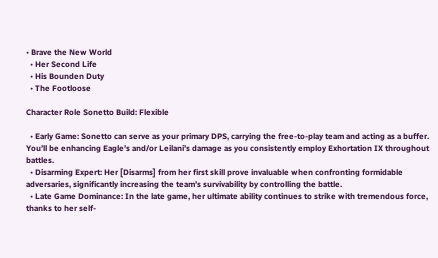• Brave the New World
  • Her Second Life
  • His Bounden Duty
  • The Footloose

Character Role Sonetto Build: Flexible

  • Early Game: Sonetto can serve as your primary DPS, carrying the free-to-play team and acting as a buffer. You’ll be enhancing Eagle’s and/or Leilani’s damage as you consistently employ Exhortation IX throughout battles.
  • Disarming Expert: Her [Disarms] from her first skill prove invaluable when confronting formidable adversaries, significantly increasing the team’s survivability by controlling the battle.
  • Late Game Dominance: In the late game, her ultimate ability continues to strike with tremendous force, thanks to her self-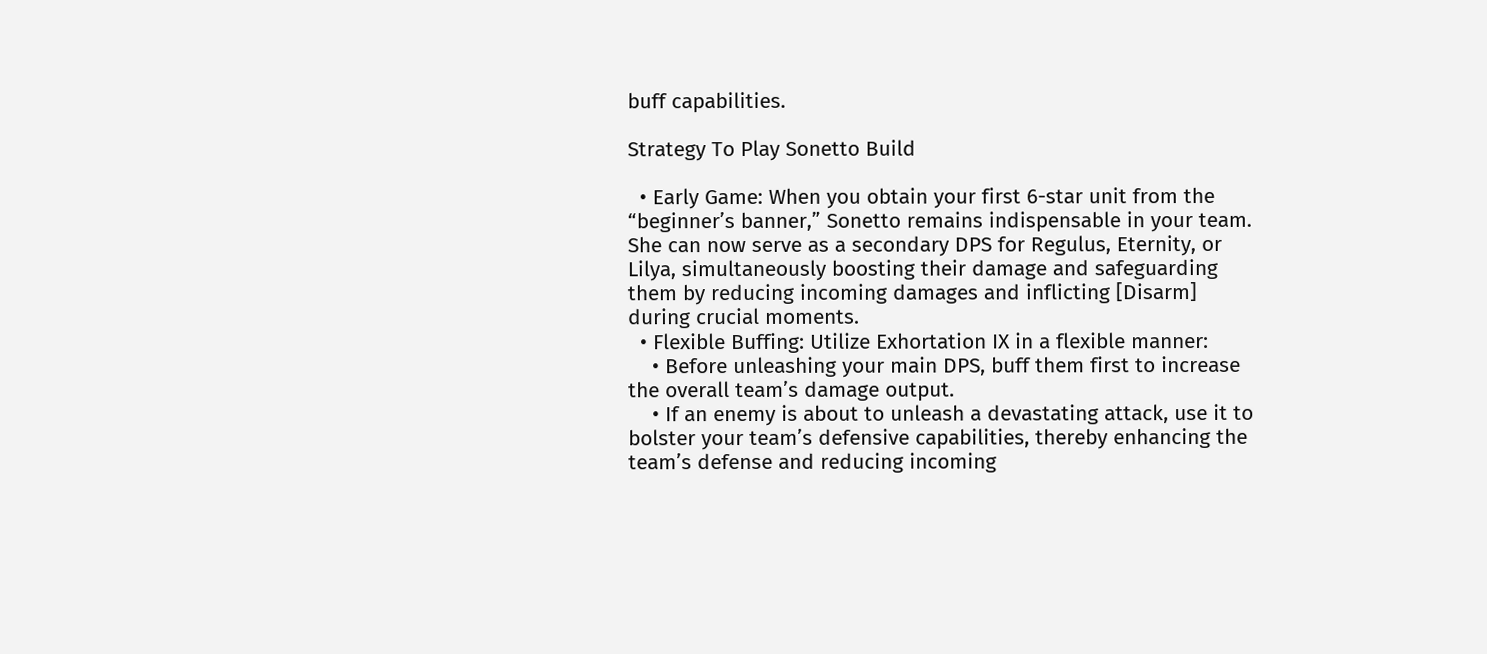buff capabilities.

Strategy To Play Sonetto Build

  • Early Game: When you obtain your first 6-star unit from the “beginner’s banner,” Sonetto remains indispensable in your team. She can now serve as a secondary DPS for Regulus, Eternity, or Lilya, simultaneously boosting their damage and safeguarding them by reducing incoming damages and inflicting [Disarm] during crucial moments.
  • Flexible Buffing: Utilize Exhortation IX in a flexible manner:
    • Before unleashing your main DPS, buff them first to increase the overall team’s damage output.
    • If an enemy is about to unleash a devastating attack, use it to bolster your team’s defensive capabilities, thereby enhancing the team’s defense and reducing incoming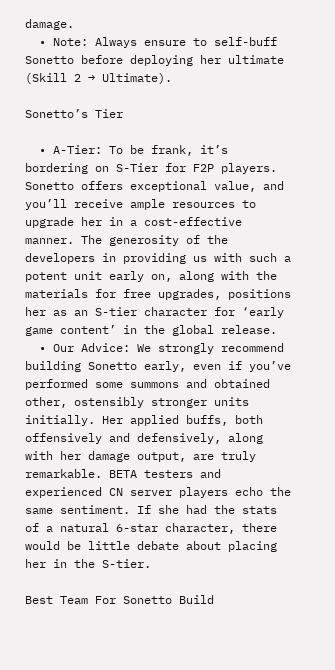damage.
  • Note: Always ensure to self-buff Sonetto before deploying her ultimate (Skill 2 → Ultimate).

Sonetto’s Tier

  • A-Tier: To be frank, it’s bordering on S-Tier for F2P players. Sonetto offers exceptional value, and you’ll receive ample resources to upgrade her in a cost-effective manner. The generosity of the developers in providing us with such a potent unit early on, along with the materials for free upgrades, positions her as an S-tier character for ‘early game content’ in the global release.
  • Our Advice: We strongly recommend building Sonetto early, even if you’ve performed some summons and obtained other, ostensibly stronger units initially. Her applied buffs, both offensively and defensively, along with her damage output, are truly remarkable. BETA testers and experienced CN server players echo the same sentiment. If she had the stats of a natural 6-star character, there would be little debate about placing her in the S-tier.

Best Team For Sonetto Build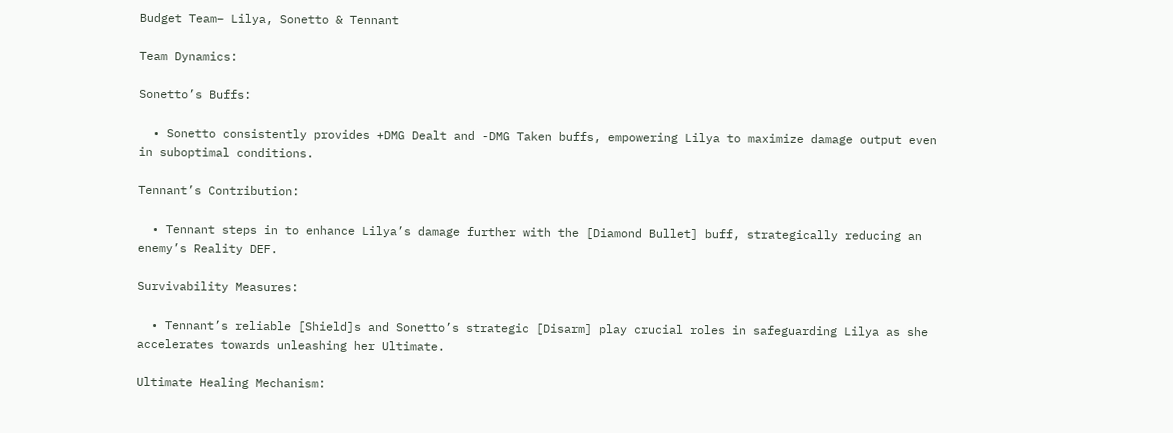Budget Team– Lilya, Sonetto & Tennant

Team Dynamics:

Sonetto’s Buffs:

  • Sonetto consistently provides +DMG Dealt and -DMG Taken buffs, empowering Lilya to maximize damage output even in suboptimal conditions.

Tennant’s Contribution:

  • Tennant steps in to enhance Lilya’s damage further with the [Diamond Bullet] buff, strategically reducing an enemy’s Reality DEF.

Survivability Measures:

  • Tennant’s reliable [Shield]s and Sonetto’s strategic [Disarm] play crucial roles in safeguarding Lilya as she accelerates towards unleashing her Ultimate.

Ultimate Healing Mechanism: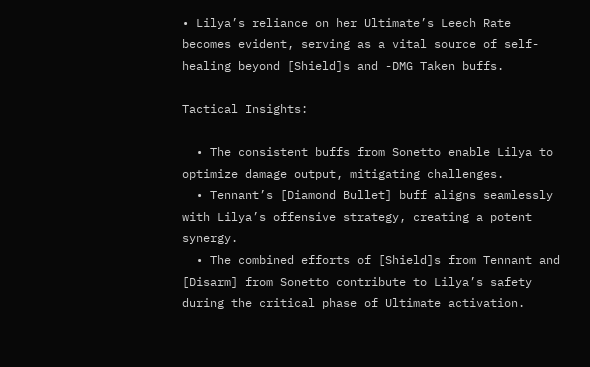• Lilya’s reliance on her Ultimate’s Leech Rate becomes evident, serving as a vital source of self-healing beyond [Shield]s and -DMG Taken buffs.

Tactical Insights:

  • The consistent buffs from Sonetto enable Lilya to optimize damage output, mitigating challenges.
  • Tennant’s [Diamond Bullet] buff aligns seamlessly with Lilya’s offensive strategy, creating a potent synergy.
  • The combined efforts of [Shield]s from Tennant and [Disarm] from Sonetto contribute to Lilya’s safety during the critical phase of Ultimate activation.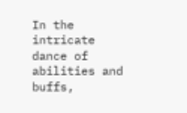In the intricate dance of abilities and buffs,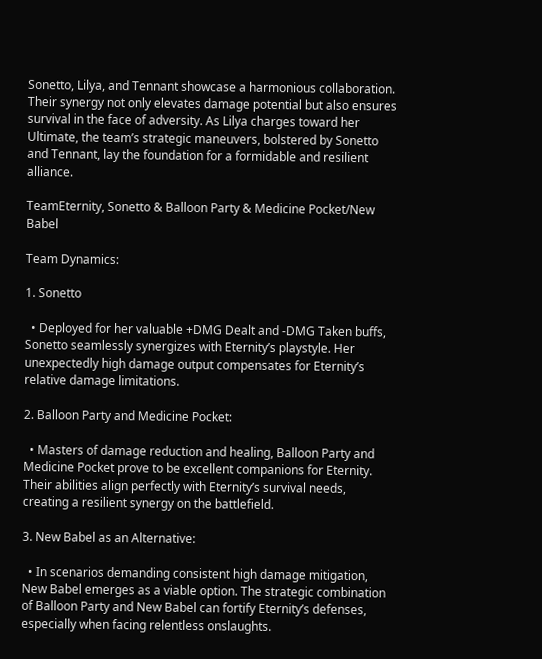Sonetto, Lilya, and Tennant showcase a harmonious collaboration. Their synergy not only elevates damage potential but also ensures survival in the face of adversity. As Lilya charges toward her Ultimate, the team’s strategic maneuvers, bolstered by Sonetto and Tennant, lay the foundation for a formidable and resilient alliance.

TeamEternity, Sonetto & Balloon Party & Medicine Pocket/New Babel

Team Dynamics:

1. Sonetto

  • Deployed for her valuable +DMG Dealt and -DMG Taken buffs, Sonetto seamlessly synergizes with Eternity’s playstyle. Her unexpectedly high damage output compensates for Eternity’s relative damage limitations.

2. Balloon Party and Medicine Pocket:

  • Masters of damage reduction and healing, Balloon Party and Medicine Pocket prove to be excellent companions for Eternity. Their abilities align perfectly with Eternity’s survival needs, creating a resilient synergy on the battlefield.

3. New Babel as an Alternative:

  • In scenarios demanding consistent high damage mitigation, New Babel emerges as a viable option. The strategic combination of Balloon Party and New Babel can fortify Eternity’s defenses, especially when facing relentless onslaughts.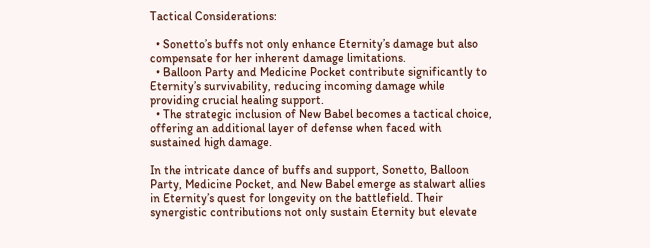Tactical Considerations:

  • Sonetto’s buffs not only enhance Eternity’s damage but also compensate for her inherent damage limitations.
  • Balloon Party and Medicine Pocket contribute significantly to Eternity’s survivability, reducing incoming damage while providing crucial healing support.
  • The strategic inclusion of New Babel becomes a tactical choice, offering an additional layer of defense when faced with sustained high damage.

In the intricate dance of buffs and support, Sonetto, Balloon Party, Medicine Pocket, and New Babel emerge as stalwart allies in Eternity’s quest for longevity on the battlefield. Their synergistic contributions not only sustain Eternity but elevate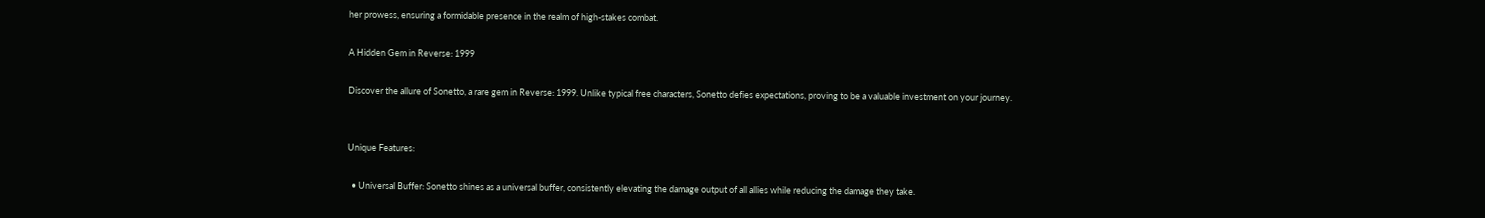her prowess, ensuring a formidable presence in the realm of high-stakes combat.

A Hidden Gem in Reverse: 1999

Discover the allure of Sonetto, a rare gem in Reverse: 1999. Unlike typical free characters, Sonetto defies expectations, proving to be a valuable investment on your journey.


Unique Features:

  • Universal Buffer: Sonetto shines as a universal buffer, consistently elevating the damage output of all allies while reducing the damage they take.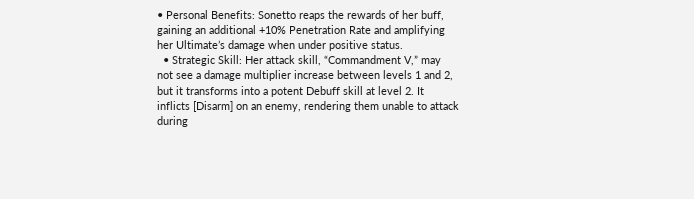• Personal Benefits: Sonetto reaps the rewards of her buff, gaining an additional +10% Penetration Rate and amplifying her Ultimate’s damage when under positive status.
  • Strategic Skill: Her attack skill, “Commandment V,” may not see a damage multiplier increase between levels 1 and 2, but it transforms into a potent Debuff skill at level 2. It inflicts [Disarm] on an enemy, rendering them unable to attack during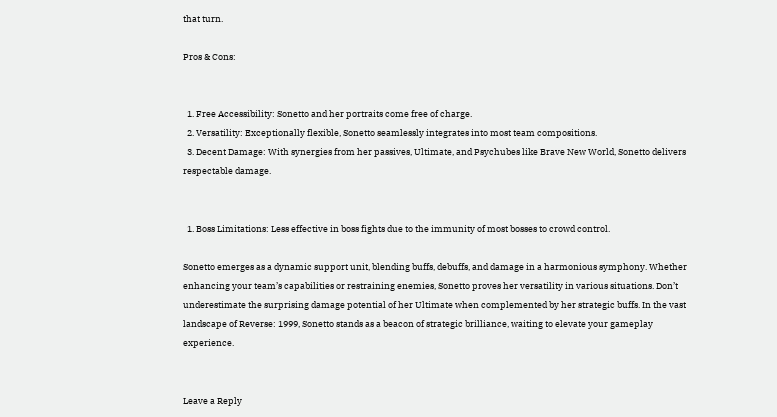that turn.

Pros & Cons:


  1. Free Accessibility: Sonetto and her portraits come free of charge.
  2. Versatility: Exceptionally flexible, Sonetto seamlessly integrates into most team compositions.
  3. Decent Damage: With synergies from her passives, Ultimate, and Psychubes like Brave New World, Sonetto delivers respectable damage.


  1. Boss Limitations: Less effective in boss fights due to the immunity of most bosses to crowd control.

Sonetto emerges as a dynamic support unit, blending buffs, debuffs, and damage in a harmonious symphony. Whether enhancing your team’s capabilities or restraining enemies, Sonetto proves her versatility in various situations. Don’t underestimate the surprising damage potential of her Ultimate when complemented by her strategic buffs. In the vast landscape of Reverse: 1999, Sonetto stands as a beacon of strategic brilliance, waiting to elevate your gameplay experience.


Leave a Reply